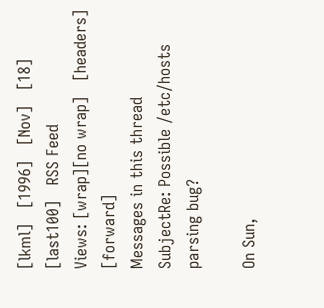[lkml]   [1996]   [Nov]   [18]   [last100]   RSS Feed
Views: [wrap][no wrap]   [headers]  [forward]
Messages in this thread
SubjectRe: Possible /etc/hosts parsing bug?

On Sun,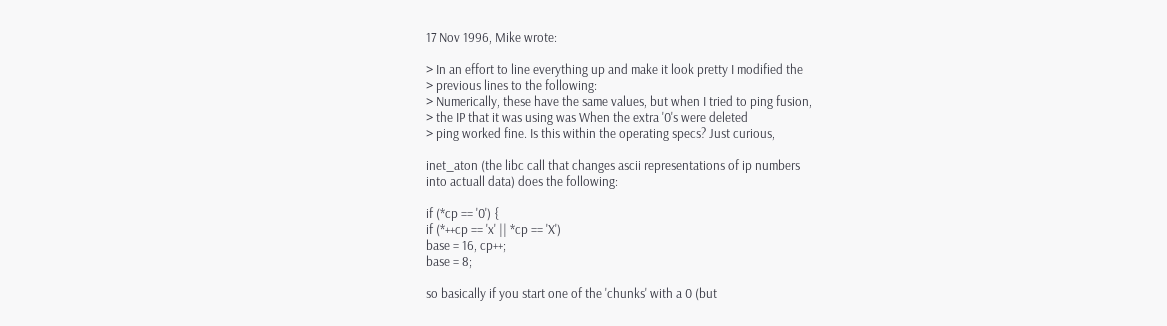17 Nov 1996, Mike wrote:

> In an effort to line everything up and make it look pretty I modified the
> previous lines to the following:
> Numerically, these have the same values, but when I tried to ping fusion,
> the IP that it was using was When the extra '0's were deleted
> ping worked fine. Is this within the operating specs? Just curious,

inet_aton (the libc call that changes ascii representations of ip numbers
into actuall data) does the following:

if (*cp == '0') {
if (*++cp == 'x' || *cp == 'X')
base = 16, cp++;
base = 8;

so basically if you start one of the 'chunks' with a 0 (but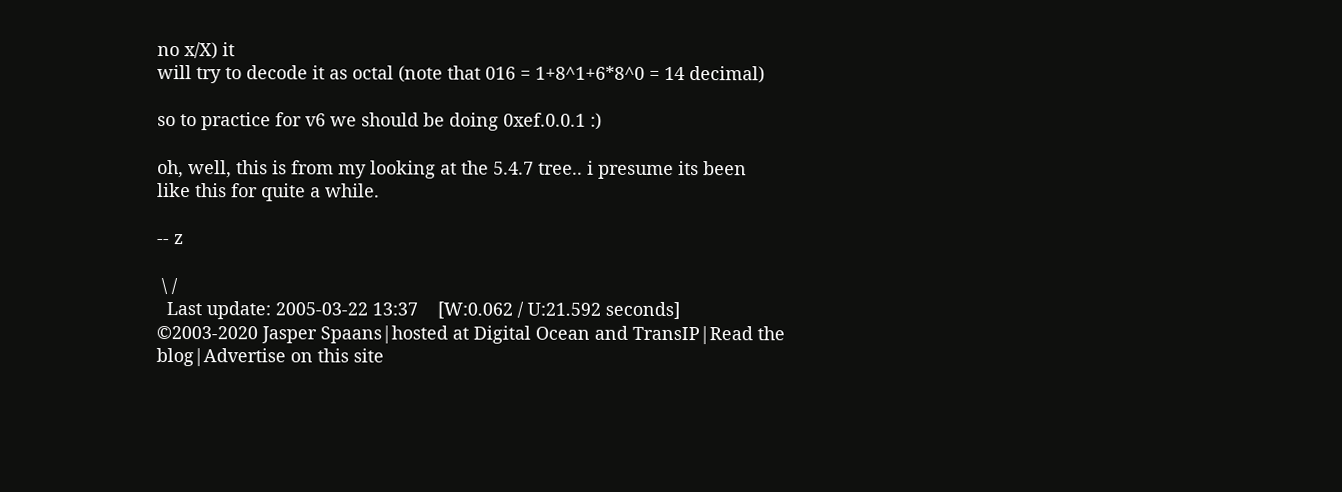no x/X) it
will try to decode it as octal (note that 016 = 1+8^1+6*8^0 = 14 decimal)

so to practice for v6 we should be doing 0xef.0.0.1 :)

oh, well, this is from my looking at the 5.4.7 tree.. i presume its been
like this for quite a while.

-- z

 \ /
  Last update: 2005-03-22 13:37    [W:0.062 / U:21.592 seconds]
©2003-2020 Jasper Spaans|hosted at Digital Ocean and TransIP|Read the blog|Advertise on this site